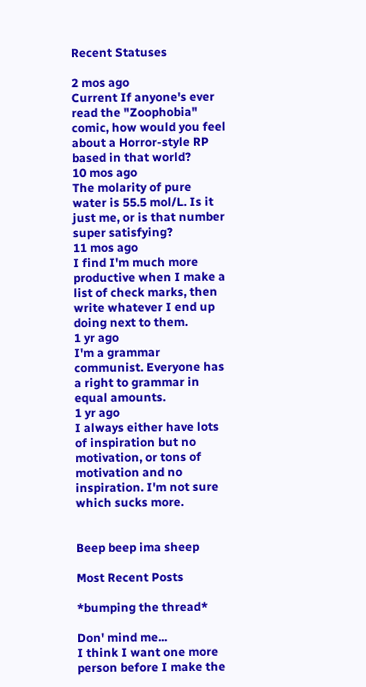Recent Statuses

2 mos ago
Current If anyone's ever read the "Zoophobia" comic, how would you feel about a Horror-style RP based in that world?
10 mos ago
The molarity of pure water is 55.5 mol/L. Is it just me, or is that number super satisfying?
11 mos ago
I find I'm much more productive when I make a list of check marks, then write whatever I end up doing next to them.
1 yr ago
I'm a grammar communist. Everyone has a right to grammar in equal amounts.
1 yr ago
I always either have lots of inspiration but no motivation, or tons of motivation and no inspiration. I'm not sure which sucks more.


Beep beep ima sheep

Most Recent Posts

*bumping the thread*

Don' mind me...
I think I want one more person before I make the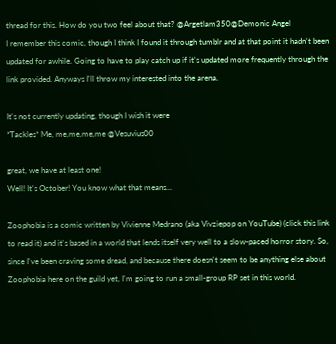thread for this. How do you two feel about that? @Argetlam350@Demonic Angel
I remember this comic, though I think I found it through tumblr and at that point it hadn't been updated for awhile. Going to have to play catch up if it's updated more frequently through the link provided. Anyways I'll throw my interested into the arena.

It's not currently updating, though I wish it were
*Tackles* Me, me,me,me,me @Vesuvius00

great, we have at least one!
Well! It's October! You know what that means...

Zoophobia is a comic written by Vivienne Medrano (aka Vivziepop on YouTube) (click this link to read it) and it's based in a world that lends itself very well to a slow-paced horror story. So, since I've been craving some dread, and because there doesn't seem to be anything else about Zoophobia here on the guild yet, I'm going to run a small-group RP set in this world.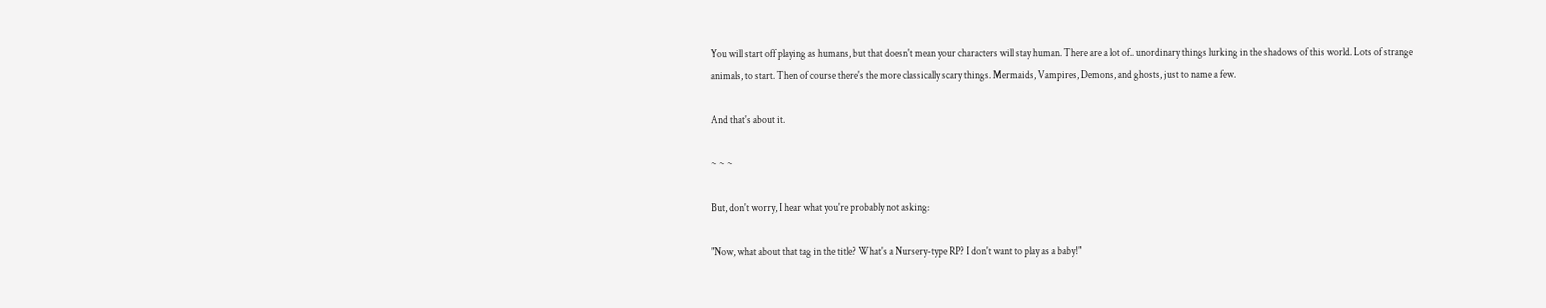You will start off playing as humans, but that doesn't mean your characters will stay human. There are a lot of.. unordinary things lurking in the shadows of this world. Lots of strange animals, to start. Then of course there's the more classically scary things. Mermaids, Vampires, Demons, and ghosts, just to name a few.

And that's about it.

~ ~ ~

But, don't worry, I hear what you're probably not asking:

"Now, what about that tag in the title? What's a Nursery-type RP? I don't want to play as a baby!"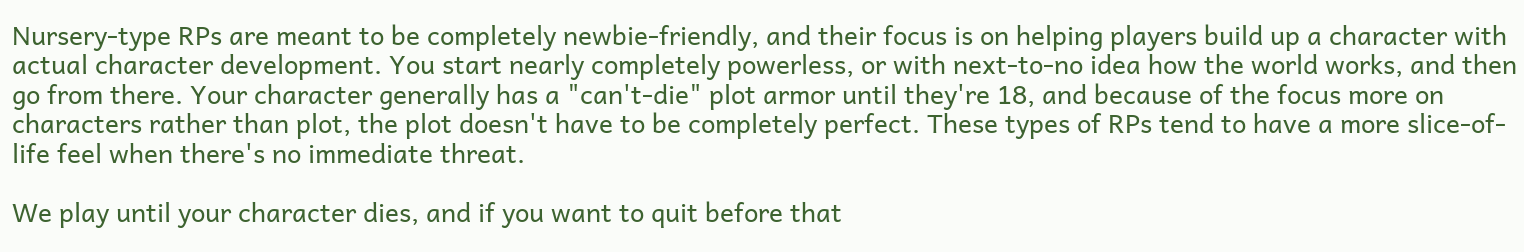Nursery-type RPs are meant to be completely newbie-friendly, and their focus is on helping players build up a character with actual character development. You start nearly completely powerless, or with next-to-no idea how the world works, and then go from there. Your character generally has a "can't-die" plot armor until they're 18, and because of the focus more on characters rather than plot, the plot doesn't have to be completely perfect. These types of RPs tend to have a more slice-of-life feel when there's no immediate threat.

We play until your character dies, and if you want to quit before that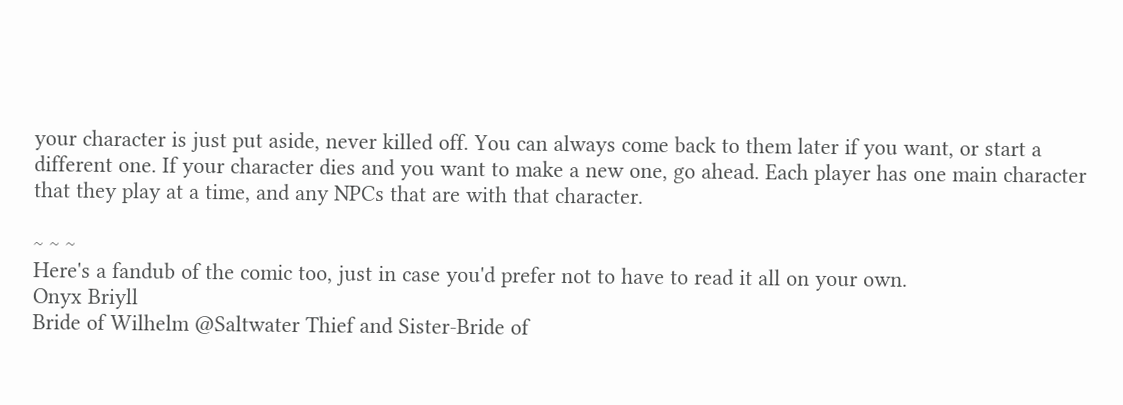your character is just put aside, never killed off. You can always come back to them later if you want, or start a different one. If your character dies and you want to make a new one, go ahead. Each player has one main character that they play at a time, and any NPCs that are with that character.

~ ~ ~
Here's a fandub of the comic too, just in case you'd prefer not to have to read it all on your own.
Onyx Briyll
Bride of Wilhelm @Saltwater Thief and Sister-Bride of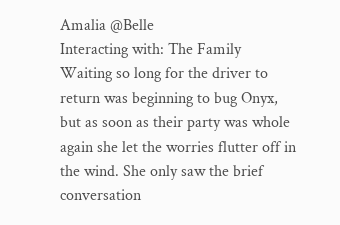Amalia @Belle
Interacting with: The Family
Waiting so long for the driver to return was beginning to bug Onyx, but as soon as their party was whole again she let the worries flutter off in the wind. She only saw the brief conversation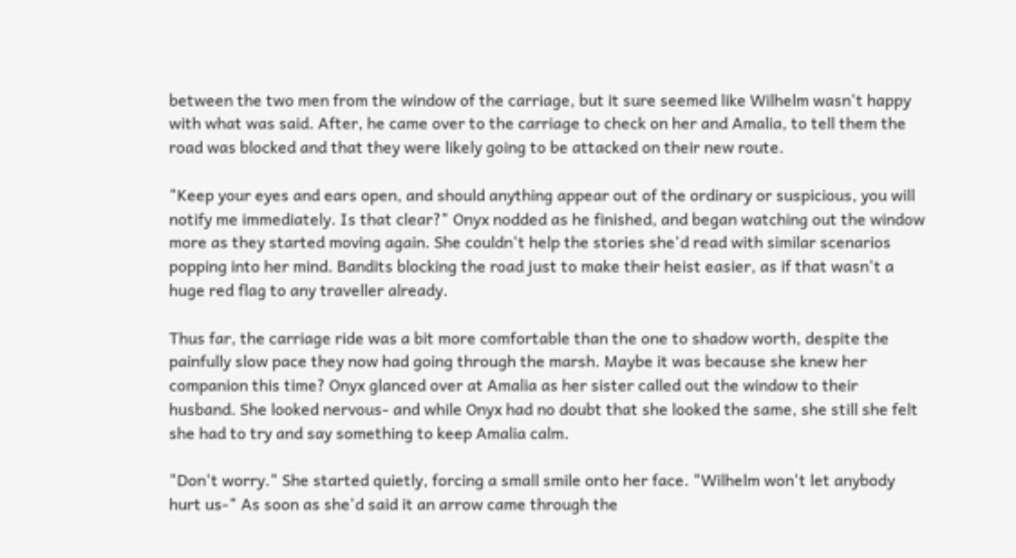between the two men from the window of the carriage, but it sure seemed like Wilhelm wasn't happy with what was said. After, he came over to the carriage to check on her and Amalia, to tell them the road was blocked and that they were likely going to be attacked on their new route.

"Keep your eyes and ears open, and should anything appear out of the ordinary or suspicious, you will notify me immediately. Is that clear?" Onyx nodded as he finished, and began watching out the window more as they started moving again. She couldn't help the stories she'd read with similar scenarios popping into her mind. Bandits blocking the road just to make their heist easier, as if that wasn't a huge red flag to any traveller already.

Thus far, the carriage ride was a bit more comfortable than the one to shadow worth, despite the painfully slow pace they now had going through the marsh. Maybe it was because she knew her companion this time? Onyx glanced over at Amalia as her sister called out the window to their husband. She looked nervous- and while Onyx had no doubt that she looked the same, she still she felt she had to try and say something to keep Amalia calm.

"Don't worry." She started quietly, forcing a small smile onto her face. "Wilhelm won't let anybody hurt us-" As soon as she'd said it an arrow came through the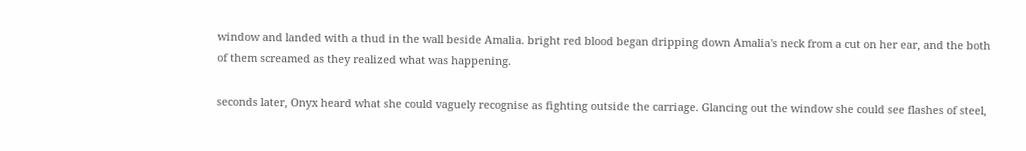window and landed with a thud in the wall beside Amalia. bright red blood began dripping down Amalia's neck from a cut on her ear, and the both of them screamed as they realized what was happening.

seconds later, Onyx heard what she could vaguely recognise as fighting outside the carriage. Glancing out the window she could see flashes of steel,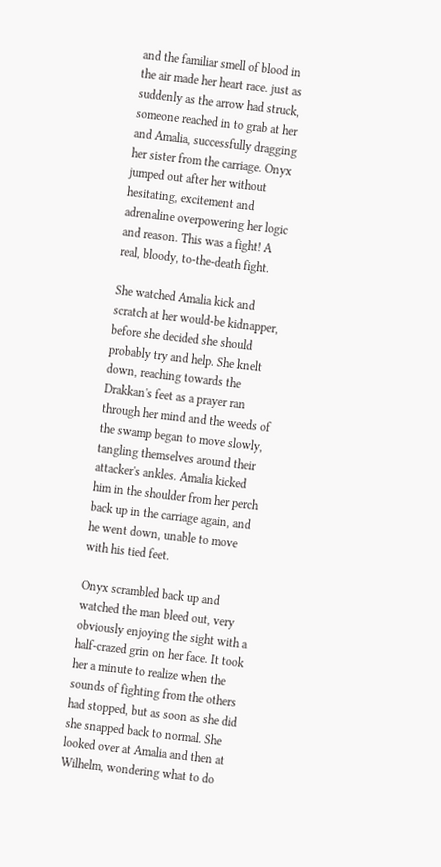and the familiar smell of blood in the air made her heart race. just as suddenly as the arrow had struck, someone reached in to grab at her and Amalia, successfully dragging her sister from the carriage. Onyx jumped out after her without hesitating, excitement and adrenaline overpowering her logic and reason. This was a fight! A real, bloody, to-the-death fight.

She watched Amalia kick and scratch at her would-be kidnapper, before she decided she should probably try and help. She knelt down, reaching towards the Drakkan's feet as a prayer ran through her mind and the weeds of the swamp began to move slowly, tangling themselves around their attacker's ankles. Amalia kicked him in the shoulder from her perch back up in the carriage again, and he went down, unable to move with his tied feet.

Onyx scrambled back up and watched the man bleed out, very obviously enjoying the sight with a half-crazed grin on her face. It took her a minute to realize when the sounds of fighting from the others had stopped, but as soon as she did she snapped back to normal. She looked over at Amalia and then at Wilhelm, wondering what to do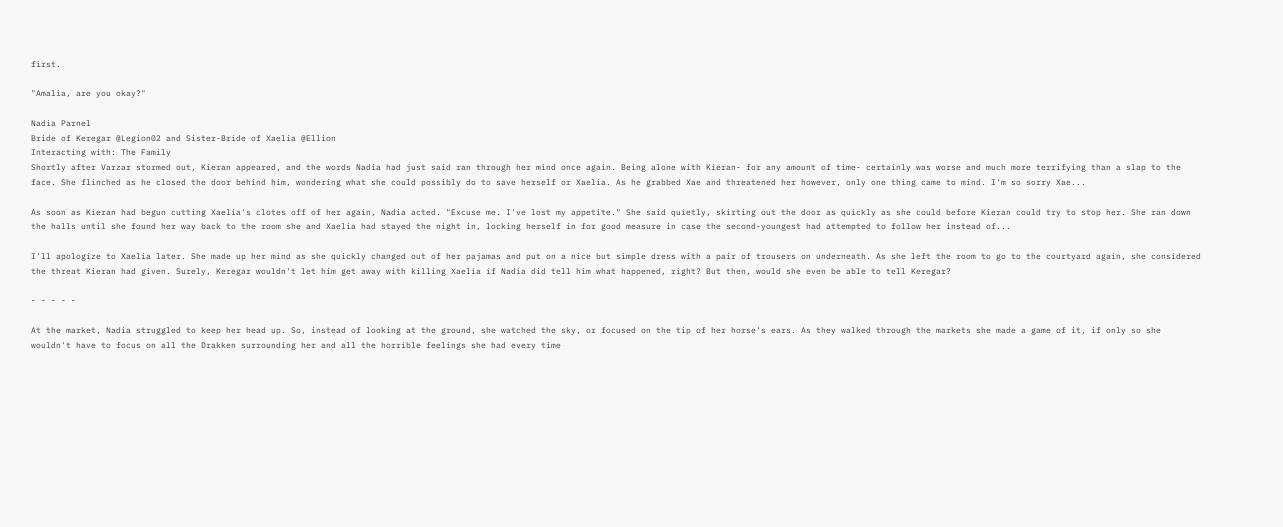first.

"Amalia, are you okay?"

Nadia Parnel
Bride of Keregar @Legion02 and Sister-Bride of Xaelia @Ellion
Interacting with: The Family
Shortly after Varzar stormed out, Kieran appeared, and the words Nadia had just said ran through her mind once again. Being alone with Kieran- for any amount of time- certainly was worse and much more terrifying than a slap to the face. She flinched as he closed the door behind him, wondering what she could possibly do to save herself or Xaelia. As he grabbed Xae and threatened her however, only one thing came to mind. I'm so sorry Xae...

As soon as Kieran had begun cutting Xaelia's clotes off of her again, Nadia acted. "Excuse me. I've lost my appetite." She said quietly, skirting out the door as quickly as she could before Kieran could try to stop her. She ran down the halls until she found her way back to the room she and Xaelia had stayed the night in, locking herself in for good measure in case the second-youngest had attempted to follow her instead of...

I'll apologize to Xaelia later. She made up her mind as she quickly changed out of her pajamas and put on a nice but simple dress with a pair of trousers on underneath. As she left the room to go to the courtyard again, she considered the threat Kieran had given. Surely, Keregar wouldn't let him get away with killing Xaelia if Nadia did tell him what happened, right? But then, would she even be able to tell Keregar?

- - - - -

At the market, Nadia struggled to keep her head up. So, instead of looking at the ground, she watched the sky, or focused on the tip of her horse's ears. As they walked through the markets she made a game of it, if only so she wouldn't have to focus on all the Drakken surrounding her and all the horrible feelings she had every time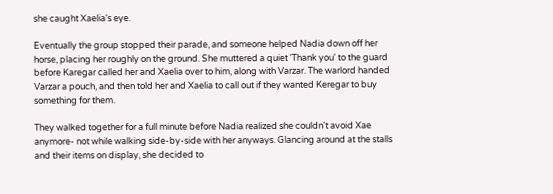she caught Xaelia's eye.

Eventually the group stopped their parade, and someone helped Nadia down off her horse, placing her roughly on the ground. She muttered a quiet 'Thank you' to the guard before Karegar called her and Xaelia over to him, along with Varzar. The warlord handed Varzar a pouch, and then told her and Xaelia to call out if they wanted Keregar to buy something for them.

They walked together for a full minute before Nadia realized she couldn't avoid Xae anymore- not while walking side-by-side with her anyways. Glancing around at the stalls and their items on display, she decided to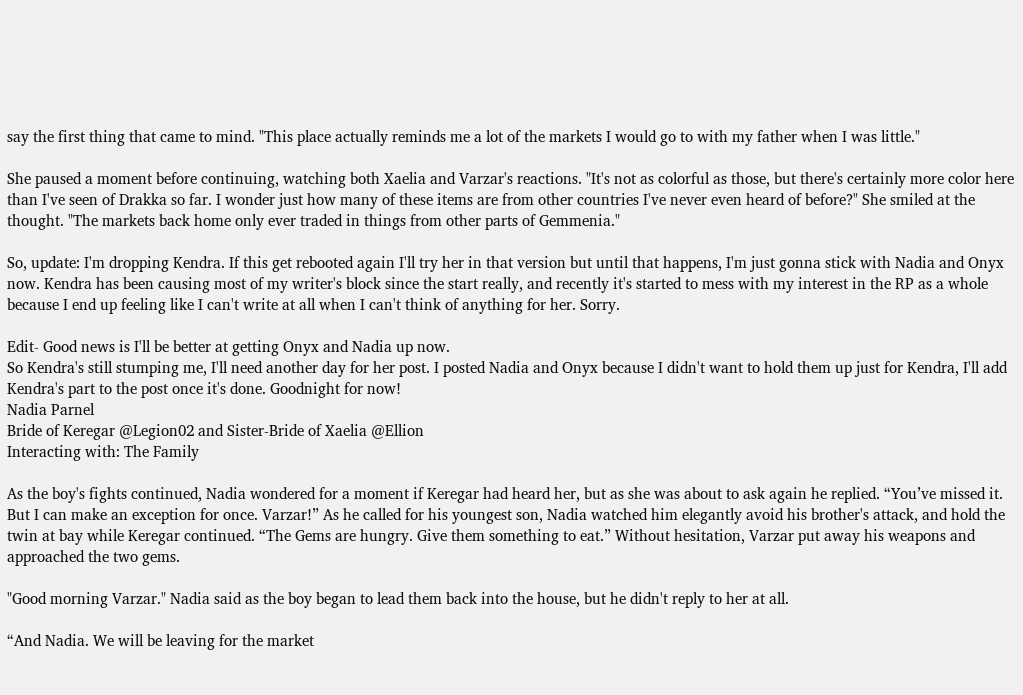say the first thing that came to mind. "This place actually reminds me a lot of the markets I would go to with my father when I was little."

She paused a moment before continuing, watching both Xaelia and Varzar's reactions. "It's not as colorful as those, but there's certainly more color here than I've seen of Drakka so far. I wonder just how many of these items are from other countries I've never even heard of before?" She smiled at the thought. "The markets back home only ever traded in things from other parts of Gemmenia."

So, update: I'm dropping Kendra. If this get rebooted again I'll try her in that version but until that happens, I'm just gonna stick with Nadia and Onyx now. Kendra has been causing most of my writer's block since the start really, and recently it's started to mess with my interest in the RP as a whole because I end up feeling like I can't write at all when I can't think of anything for her. Sorry.

Edit- Good news is I'll be better at getting Onyx and Nadia up now.
So Kendra's still stumping me, I'll need another day for her post. I posted Nadia and Onyx because I didn't want to hold them up just for Kendra, I'll add Kendra's part to the post once it's done. Goodnight for now!
Nadia Parnel
Bride of Keregar @Legion02 and Sister-Bride of Xaelia @Ellion
Interacting with: The Family

As the boy's fights continued, Nadia wondered for a moment if Keregar had heard her, but as she was about to ask again he replied. “You’ve missed it. But I can make an exception for once. Varzar!” As he called for his youngest son, Nadia watched him elegantly avoid his brother's attack, and hold the twin at bay while Keregar continued. “The Gems are hungry. Give them something to eat.” Without hesitation, Varzar put away his weapons and approached the two gems.

"Good morning Varzar." Nadia said as the boy began to lead them back into the house, but he didn't reply to her at all.

“And Nadia. We will be leaving for the market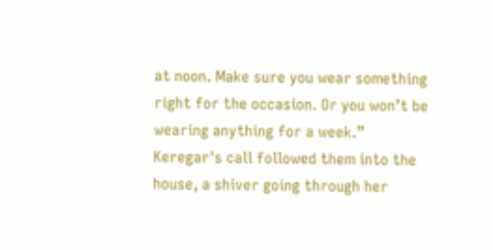at noon. Make sure you wear something right for the occasion. Or you won’t be wearing anything for a week.” Keregar's call followed them into the house, a shiver going through her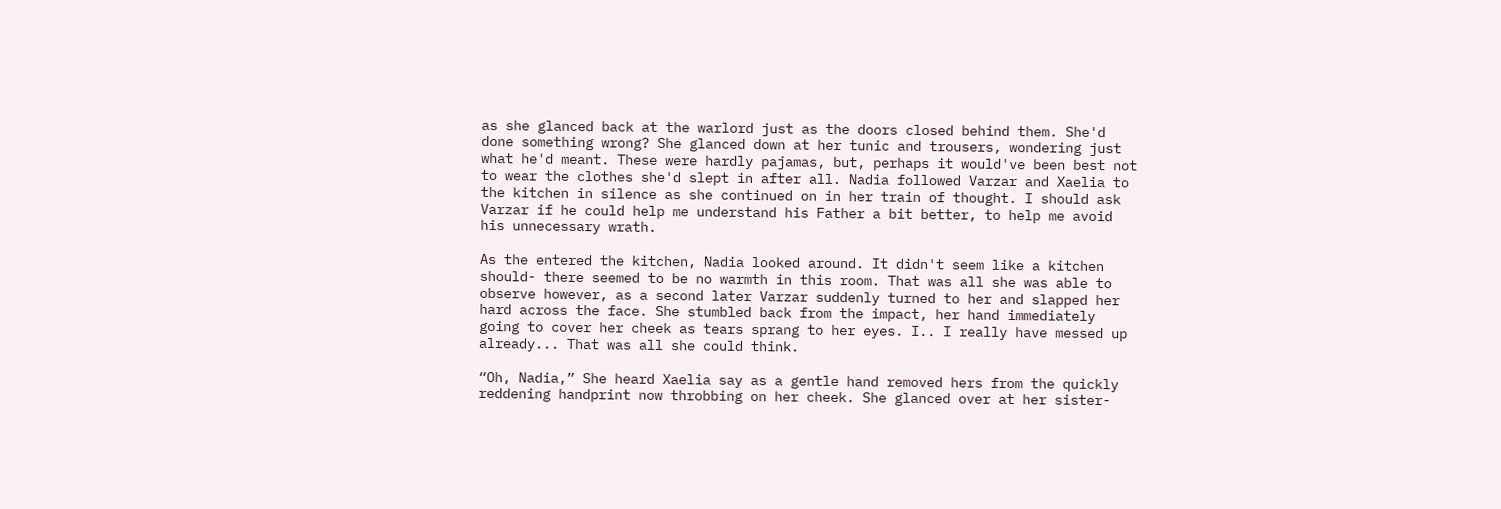as she glanced back at the warlord just as the doors closed behind them. She'd done something wrong? She glanced down at her tunic and trousers, wondering just what he'd meant. These were hardly pajamas, but, perhaps it would've been best not to wear the clothes she'd slept in after all. Nadia followed Varzar and Xaelia to the kitchen in silence as she continued on in her train of thought. I should ask Varzar if he could help me understand his Father a bit better, to help me avoid his unnecessary wrath.

As the entered the kitchen, Nadia looked around. It didn't seem like a kitchen should- there seemed to be no warmth in this room. That was all she was able to observe however, as a second later Varzar suddenly turned to her and slapped her hard across the face. She stumbled back from the impact, her hand immediately going to cover her cheek as tears sprang to her eyes. I.. I really have messed up already... That was all she could think.

“Oh, Nadia,” She heard Xaelia say as a gentle hand removed hers from the quickly reddening handprint now throbbing on her cheek. She glanced over at her sister-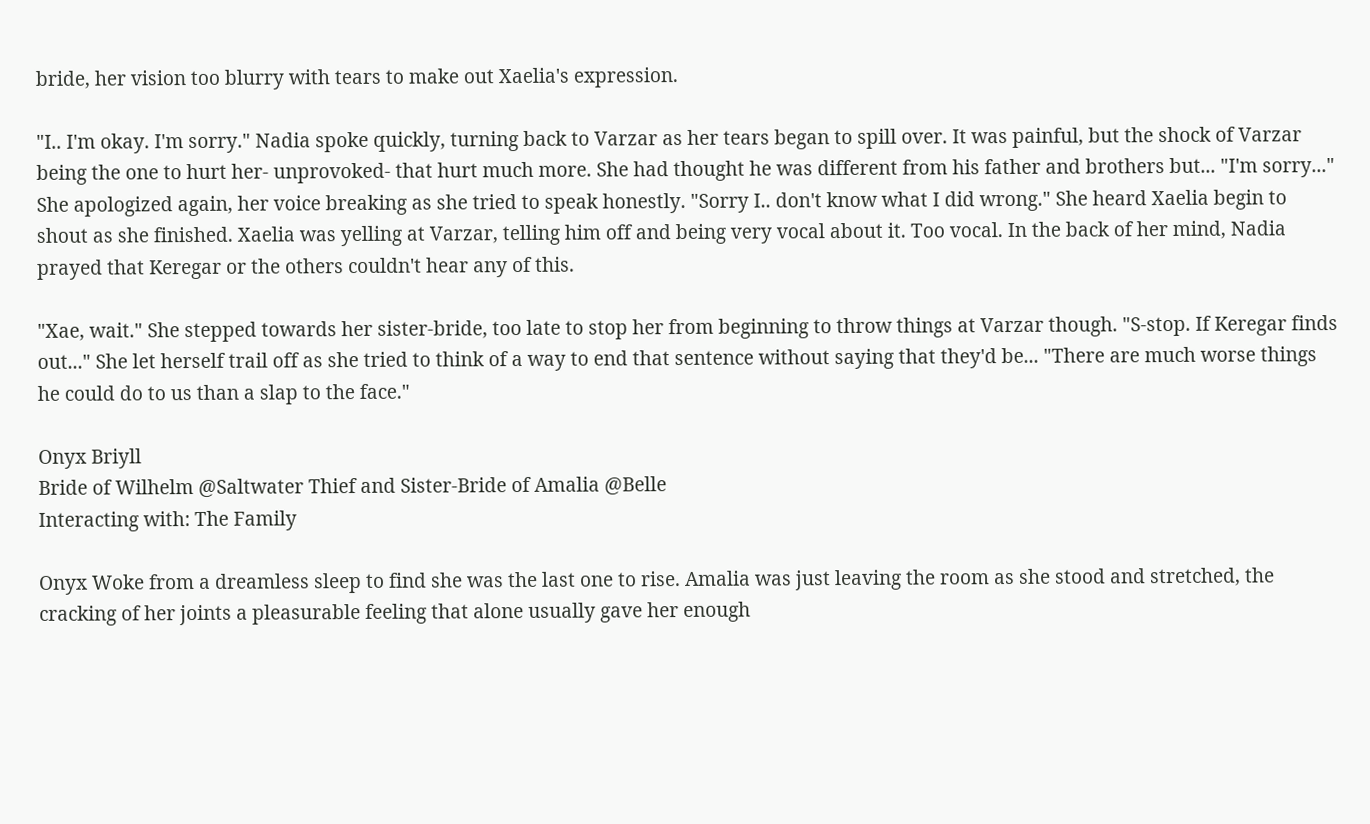bride, her vision too blurry with tears to make out Xaelia's expression.

"I.. I'm okay. I'm sorry." Nadia spoke quickly, turning back to Varzar as her tears began to spill over. It was painful, but the shock of Varzar being the one to hurt her- unprovoked- that hurt much more. She had thought he was different from his father and brothers but... "I'm sorry..." She apologized again, her voice breaking as she tried to speak honestly. "Sorry I.. don't know what I did wrong." She heard Xaelia begin to shout as she finished. Xaelia was yelling at Varzar, telling him off and being very vocal about it. Too vocal. In the back of her mind, Nadia prayed that Keregar or the others couldn't hear any of this.

"Xae, wait." She stepped towards her sister-bride, too late to stop her from beginning to throw things at Varzar though. "S-stop. If Keregar finds out..." She let herself trail off as she tried to think of a way to end that sentence without saying that they'd be... "There are much worse things he could do to us than a slap to the face."

Onyx Briyll
Bride of Wilhelm @Saltwater Thief and Sister-Bride of Amalia @Belle
Interacting with: The Family

Onyx Woke from a dreamless sleep to find she was the last one to rise. Amalia was just leaving the room as she stood and stretched, the cracking of her joints a pleasurable feeling that alone usually gave her enough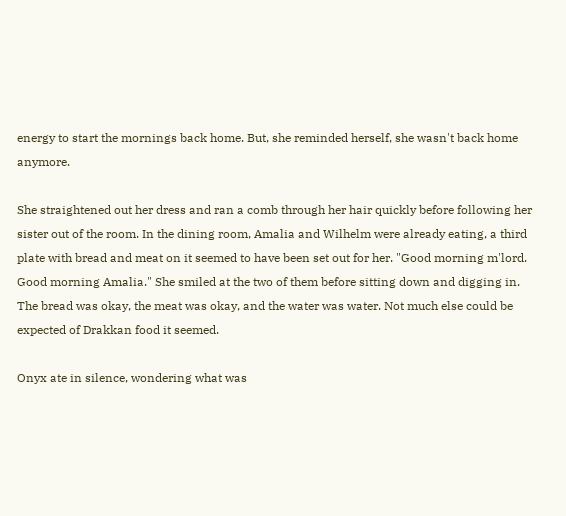energy to start the mornings back home. But, she reminded herself, she wasn't back home anymore.

She straightened out her dress and ran a comb through her hair quickly before following her sister out of the room. In the dining room, Amalia and Wilhelm were already eating, a third plate with bread and meat on it seemed to have been set out for her. "Good morning m'lord. Good morning Amalia." She smiled at the two of them before sitting down and digging in. The bread was okay, the meat was okay, and the water was water. Not much else could be expected of Drakkan food it seemed.

Onyx ate in silence, wondering what was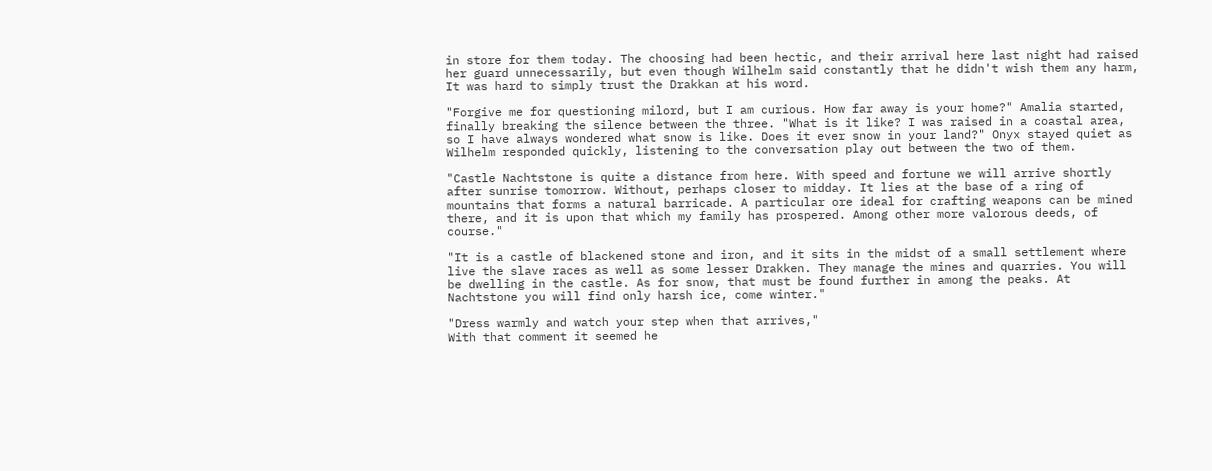in store for them today. The choosing had been hectic, and their arrival here last night had raised her guard unnecessarily, but even though Wilhelm said constantly that he didn't wish them any harm, It was hard to simply trust the Drakkan at his word.

"Forgive me for questioning milord, but I am curious. How far away is your home?" Amalia started, finally breaking the silence between the three. "What is it like? I was raised in a coastal area, so I have always wondered what snow is like. Does it ever snow in your land?" Onyx stayed quiet as Wilhelm responded quickly, listening to the conversation play out between the two of them.

"Castle Nachtstone is quite a distance from here. With speed and fortune we will arrive shortly after sunrise tomorrow. Without, perhaps closer to midday. It lies at the base of a ring of mountains that forms a natural barricade. A particular ore ideal for crafting weapons can be mined there, and it is upon that which my family has prospered. Among other more valorous deeds, of course."

"It is a castle of blackened stone and iron, and it sits in the midst of a small settlement where live the slave races as well as some lesser Drakken. They manage the mines and quarries. You will be dwelling in the castle. As for snow, that must be found further in among the peaks. At Nachtstone you will find only harsh ice, come winter."

"Dress warmly and watch your step when that arrives,"
With that comment it seemed he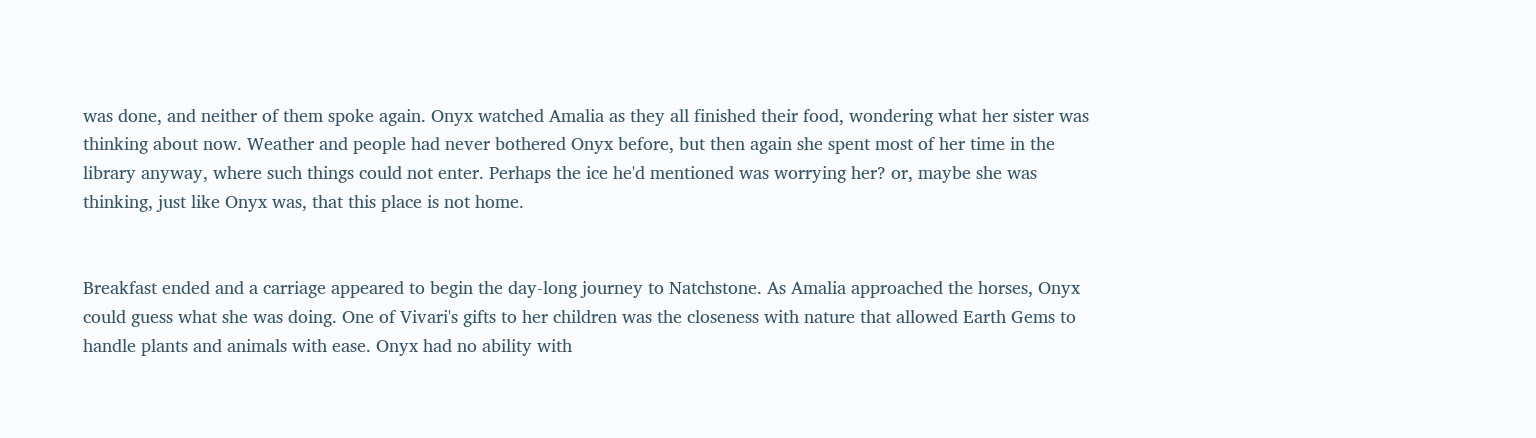was done, and neither of them spoke again. Onyx watched Amalia as they all finished their food, wondering what her sister was thinking about now. Weather and people had never bothered Onyx before, but then again she spent most of her time in the library anyway, where such things could not enter. Perhaps the ice he'd mentioned was worrying her? or, maybe she was thinking, just like Onyx was, that this place is not home.


Breakfast ended and a carriage appeared to begin the day-long journey to Natchstone. As Amalia approached the horses, Onyx could guess what she was doing. One of Vivari's gifts to her children was the closeness with nature that allowed Earth Gems to handle plants and animals with ease. Onyx had no ability with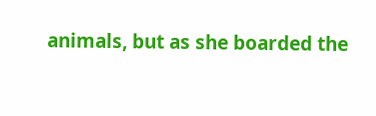animals, but as she boarded the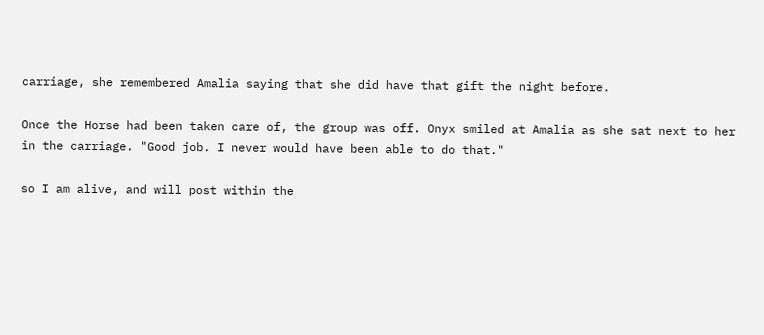carriage, she remembered Amalia saying that she did have that gift the night before.

Once the Horse had been taken care of, the group was off. Onyx smiled at Amalia as she sat next to her in the carriage. "Good job. I never would have been able to do that."

so I am alive, and will post within the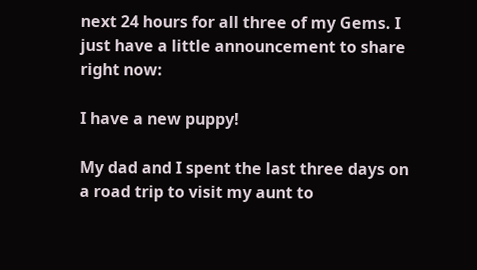next 24 hours for all three of my Gems. I just have a little announcement to share right now:

I have a new puppy!

My dad and I spent the last three days on a road trip to visit my aunt to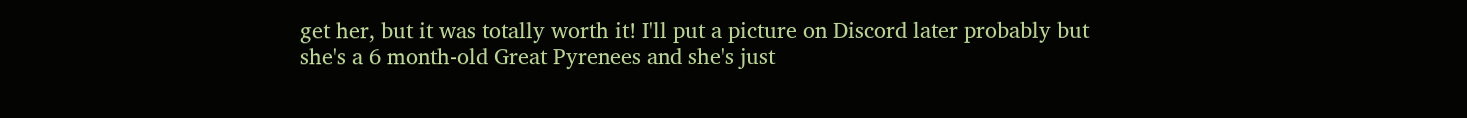get her, but it was totally worth it! I'll put a picture on Discord later probably but she's a 6 month-old Great Pyrenees and she's just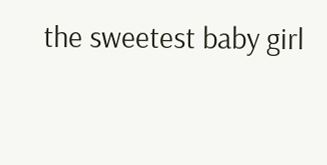the sweetest baby girl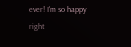ever! I'm so happy right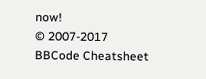now!
© 2007-2017
BBCode Cheatsheet